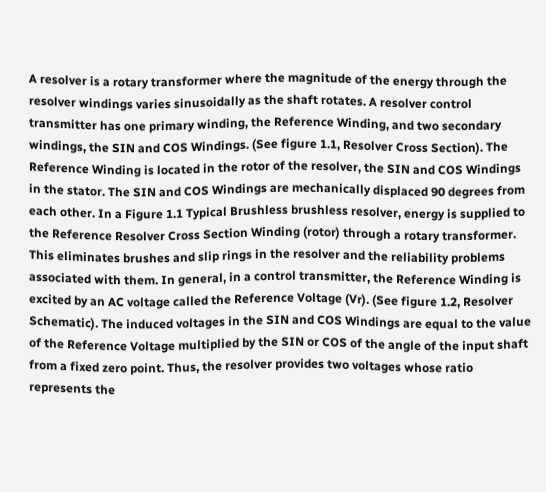A resolver is a rotary transformer where the magnitude of the energy through the resolver windings varies sinusoidally as the shaft rotates. A resolver control transmitter has one primary winding, the Reference Winding, and two secondary windings, the SIN and COS Windings. (See figure 1.1, Resolver Cross Section). The Reference Winding is located in the rotor of the resolver, the SIN and COS Windings in the stator. The SIN and COS Windings are mechanically displaced 90 degrees from each other. In a Figure 1.1 Typical Brushless brushless resolver, energy is supplied to the Reference Resolver Cross Section Winding (rotor) through a rotary transformer. This eliminates brushes and slip rings in the resolver and the reliability problems associated with them. In general, in a control transmitter, the Reference Winding is excited by an AC voltage called the Reference Voltage (Vr). (See figure 1.2, Resolver Schematic). The induced voltages in the SIN and COS Windings are equal to the value of the Reference Voltage multiplied by the SIN or COS of the angle of the input shaft from a fixed zero point. Thus, the resolver provides two voltages whose ratio represents the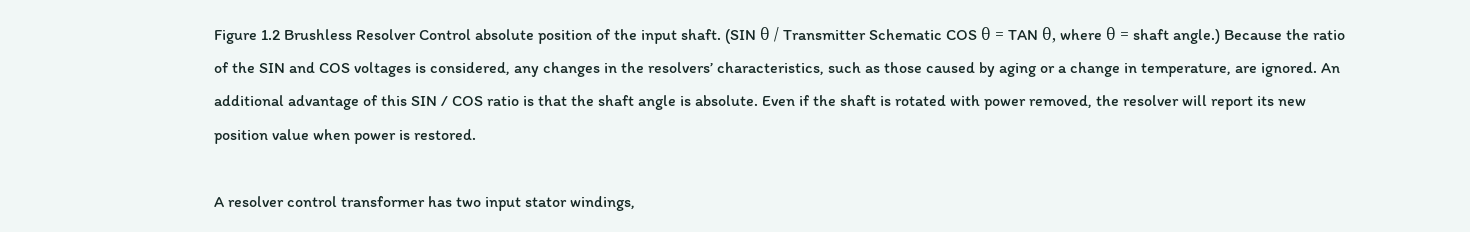Figure 1.2 Brushless Resolver Control absolute position of the input shaft. (SIN θ / Transmitter Schematic COS θ = TAN θ, where θ = shaft angle.) Because the ratio of the SIN and COS voltages is considered, any changes in the resolvers’ characteristics, such as those caused by aging or a change in temperature, are ignored. An additional advantage of this SIN / COS ratio is that the shaft angle is absolute. Even if the shaft is rotated with power removed, the resolver will report its new position value when power is restored.

A resolver control transformer has two input stator windings,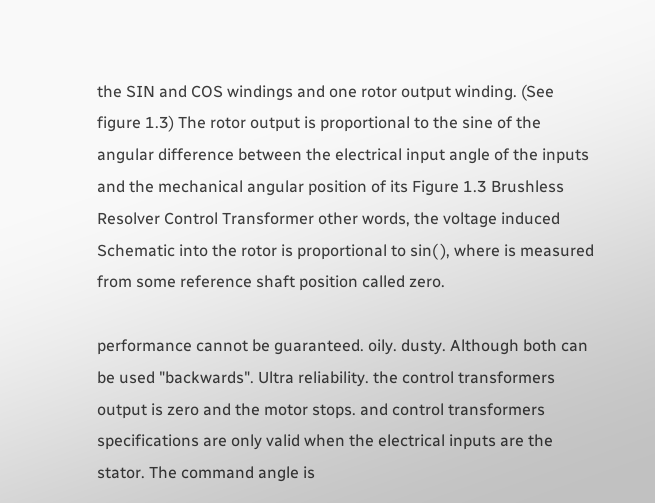the SIN and COS windings and one rotor output winding. (See figure 1.3) The rotor output is proportional to the sine of the angular difference between the electrical input angle of the inputs and the mechanical angular position of its Figure 1.3 Brushless Resolver Control Transformer other words, the voltage induced Schematic into the rotor is proportional to sin( ), where is measured from some reference shaft position called zero.

performance cannot be guaranteed. oily. dusty. Although both can be used "backwards". Ultra reliability. the control transformers output is zero and the motor stops. and control transformers specifications are only valid when the electrical inputs are the stator. The command angle is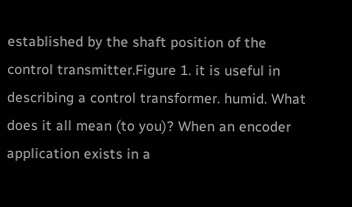established by the shaft position of the control transmitter.Figure 1. it is useful in describing a control transformer. humid. What does it all mean (to you)? When an encoder application exists in a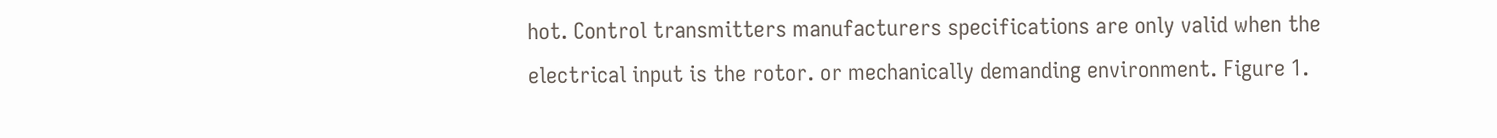hot. Control transmitters manufacturers specifications are only valid when the electrical input is the rotor. or mechanically demanding environment. Figure 1.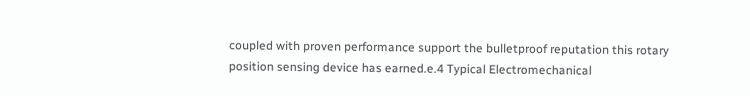coupled with proven performance support the bulletproof reputation this rotary position sensing device has earned.e.4 Typical Electromechanical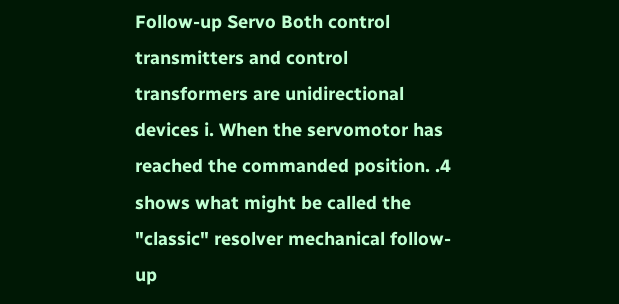Follow-up Servo Both control transmitters and control transformers are unidirectional devices i. When the servomotor has reached the commanded position. .4 shows what might be called the "classic" resolver mechanical follow-up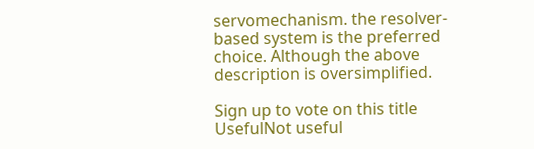servomechanism. the resolver-based system is the preferred choice. Although the above description is oversimplified.

Sign up to vote on this title
UsefulNot useful